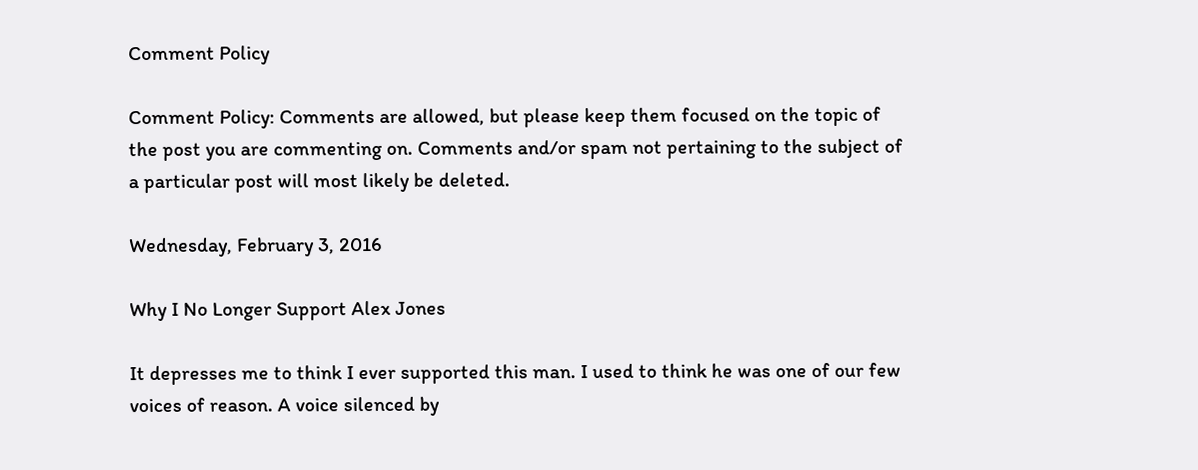Comment Policy

Comment Policy: Comments are allowed, but please keep them focused on the topic of the post you are commenting on. Comments and/or spam not pertaining to the subject of a particular post will most likely be deleted.

Wednesday, February 3, 2016

Why I No Longer Support Alex Jones

It depresses me to think I ever supported this man. I used to think he was one of our few voices of reason. A voice silenced by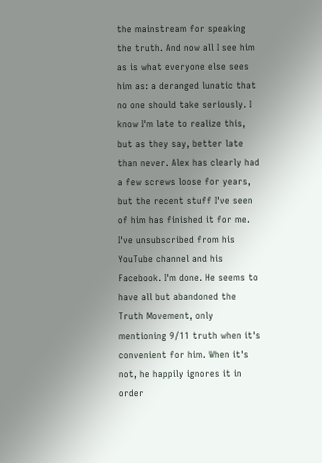the mainstream for speaking the truth. And now all I see him as is what everyone else sees him as: a deranged lunatic that no one should take seriously. I know I'm late to realize this, but as they say, better late than never. Alex has clearly had a few screws loose for years, but the recent stuff I've seen of him has finished it for me. I've unsubscribed from his YouTube channel and his Facebook. I'm done. He seems to have all but abandoned the Truth Movement, only mentioning 9/11 truth when it's convenient for him. When it's not, he happily ignores it in order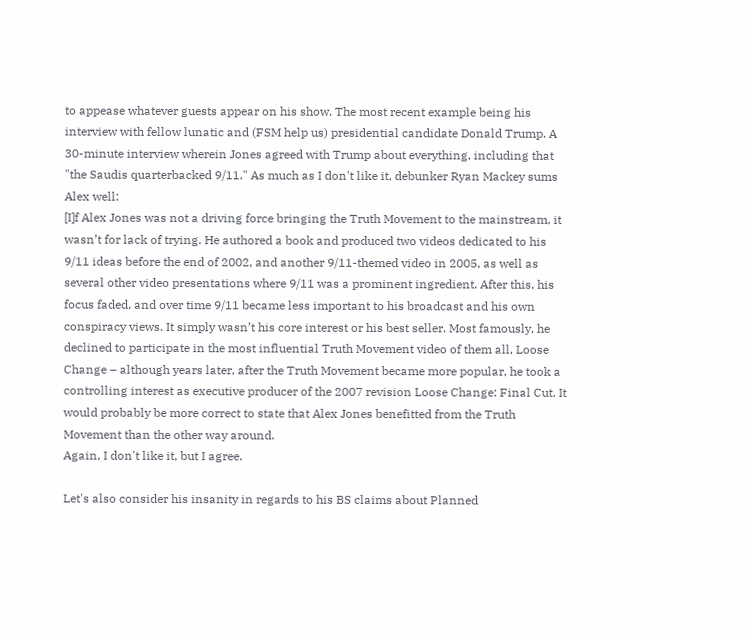to appease whatever guests appear on his show. The most recent example being his interview with fellow lunatic and (FSM help us) presidential candidate Donald Trump. A 30-minute interview wherein Jones agreed with Trump about everything, including that "the Saudis quarterbacked 9/11." As much as I don't like it, debunker Ryan Mackey sums Alex well:
[I]f Alex Jones was not a driving force bringing the Truth Movement to the mainstream, it wasn’t for lack of trying. He authored a book and produced two videos dedicated to his 9/11 ideas before the end of 2002, and another 9/11-themed video in 2005, as well as several other video presentations where 9/11 was a prominent ingredient. After this, his focus faded, and over time 9/11 became less important to his broadcast and his own conspiracy views. It simply wasn’t his core interest or his best seller. Most famously, he declined to participate in the most influential Truth Movement video of them all, Loose Change – although years later, after the Truth Movement became more popular, he took a controlling interest as executive producer of the 2007 revision Loose Change: Final Cut. It would probably be more correct to state that Alex Jones benefitted from the Truth Movement than the other way around.
Again, I don't like it, but I agree.

Let's also consider his insanity in regards to his BS claims about Planned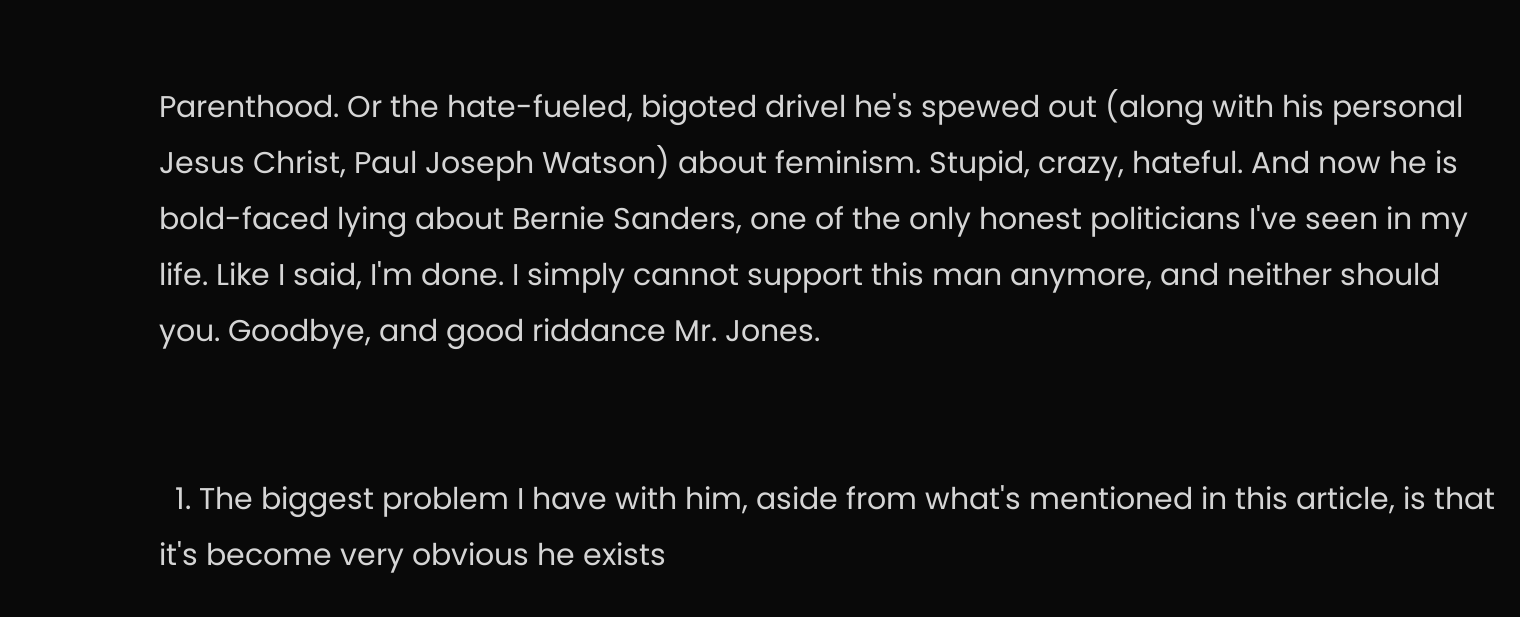Parenthood. Or the hate-fueled, bigoted drivel he's spewed out (along with his personal Jesus Christ, Paul Joseph Watson) about feminism. Stupid, crazy, hateful. And now he is bold-faced lying about Bernie Sanders, one of the only honest politicians I've seen in my life. Like I said, I'm done. I simply cannot support this man anymore, and neither should you. Goodbye, and good riddance Mr. Jones.


  1. The biggest problem I have with him, aside from what's mentioned in this article, is that it's become very obvious he exists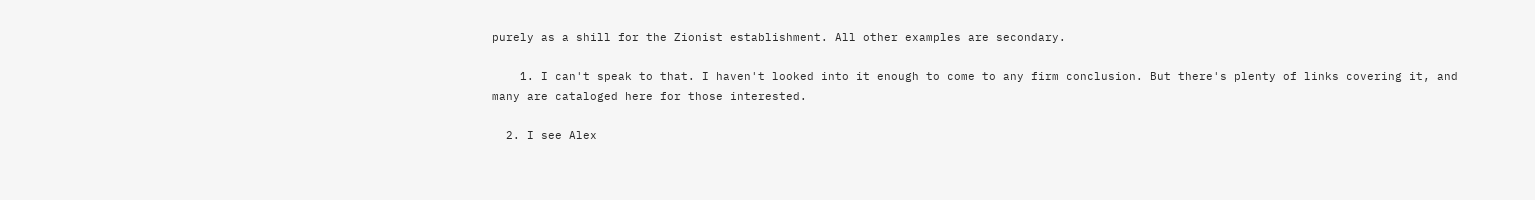purely as a shill for the Zionist establishment. All other examples are secondary.

    1. I can't speak to that. I haven't looked into it enough to come to any firm conclusion. But there's plenty of links covering it, and many are cataloged here for those interested.

  2. I see Alex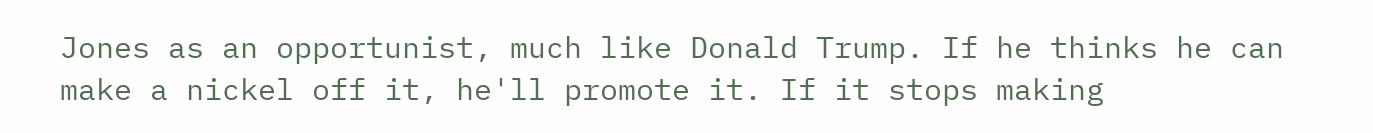Jones as an opportunist, much like Donald Trump. If he thinks he can make a nickel off it, he'll promote it. If it stops making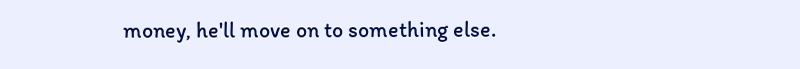money, he'll move on to something else.